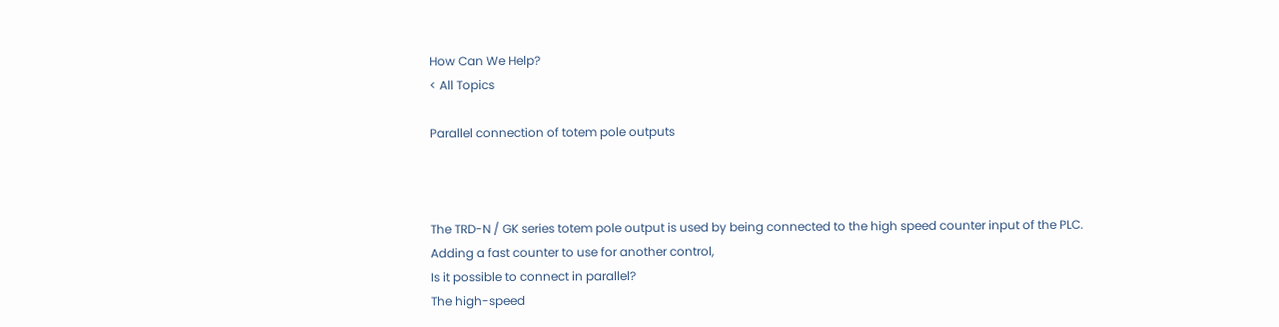How Can We Help?
< All Topics

Parallel connection of totem pole outputs



The TRD-N / GK series totem pole output is used by being connected to the high speed counter input of the PLC.
Adding a fast counter to use for another control,
Is it possible to connect in parallel?
The high-speed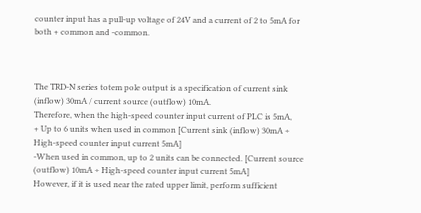counter input has a pull-up voltage of 24V and a current of 2 to 5mA for both + common and -common.



The TRD-N series totem pole output is a specification of current sink (inflow) 30mA / current source (outflow) 10mA.
Therefore, when the high-speed counter input current of PLC is 5mA,
+ Up to 6 units when used in common [Current sink (inflow) 30mA ÷ High-speed counter input current 5mA]
-When used in common, up to 2 units can be connected. [Current source (outflow) 10mA ÷ High-speed counter input current 5mA]
However, if it is used near the rated upper limit, perform sufficient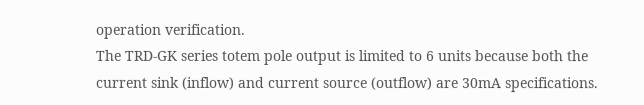operation verification.
The TRD-GK series totem pole output is limited to 6 units because both the current sink (inflow) and current source (outflow) are 30mA specifications.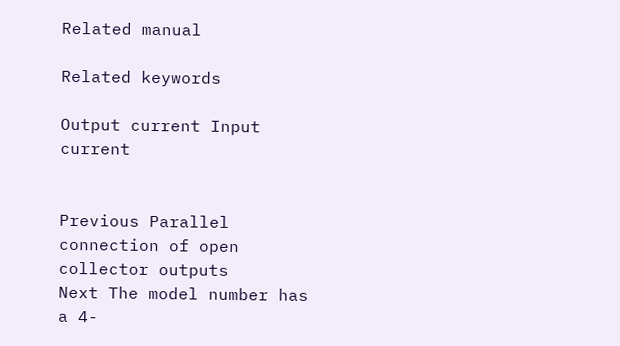Related manual

Related keywords

Output current Input current


Previous Parallel connection of open collector outputs
Next The model number has a 4-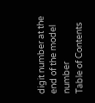digit number at the end of the model number
Table of Contents